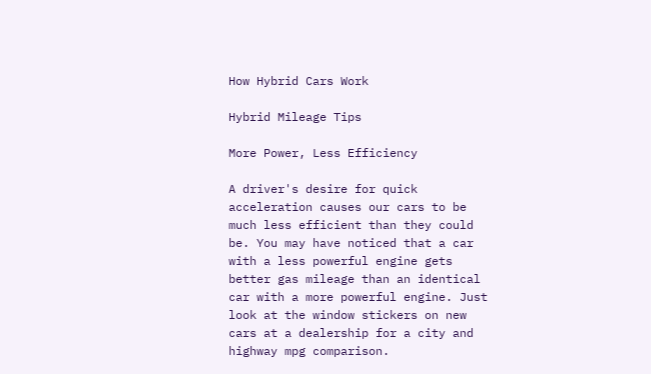How Hybrid Cars Work

Hybrid Mileage Tips

More Power, Less Efficiency

A driver's desire for quick acceleration causes our cars to be much less efficient than they could be. You may have noticed that a car with a less powerful engine gets better gas mileage than an identical car with a more powerful engine. Just look at the window stickers on new cars at a dealership for a city and highway mpg comparison.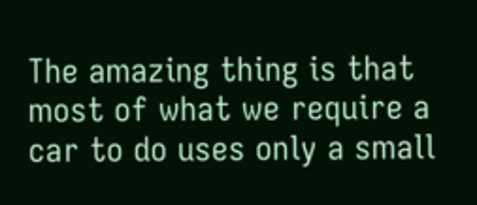The amazing thing is that most of what we require a car to do uses only a small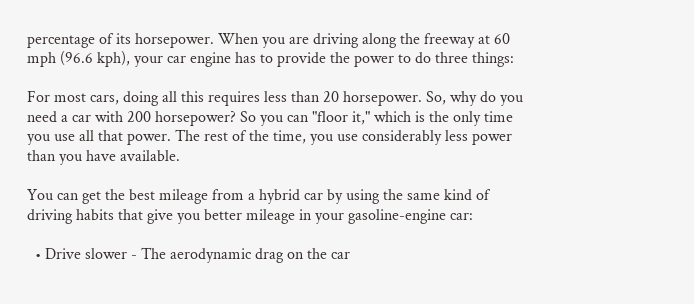percentage of its horsepower. When you are driving along the freeway at 60 mph (96.6 kph), your car engine has to provide the power to do three things:

For most cars, doing all this requires less than 20 horsepower. So, why do you need a car with 200 horsepower? So you can "floor it," which is the only time you use all that power. The rest of the time, you use considerably less power than you have available.

You can get the best mileage from a hybrid car by using the same kind of driving habits that give you better mileage in your gasoline-engine car:

  • Drive slower - The aerodynamic drag on the car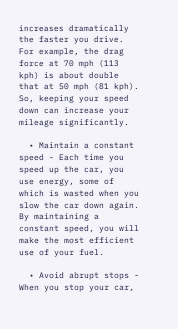increases dramatically the faster you drive. For example, the drag force at 70 mph (113 kph) is about double that at 50 mph (81 kph). So, keeping your speed down can increase your mileage significantly.

  • Maintain a constant speed - Each time you speed up the car, you use energy, some of which is wasted when you slow the car down again. By maintaining a constant speed, you will make the most efficient use of your fuel.

  • Avoid abrupt stops - When you stop your car,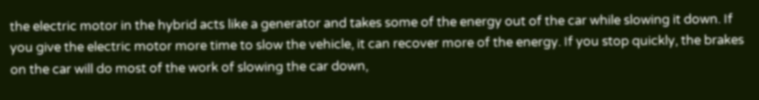the electric motor in the hybrid acts like a generator and takes some of the energy out of the car while slowing it down. If you give the electric motor more time to slow the vehicle, it can recover more of the energy. If you stop quickly, the brakes on the car will do most of the work of slowing the car down,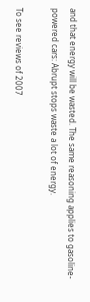and that energy will be wasted. The same reasoning applies to gasoline-powered cars: Abrupt stops waste a lot of energy.

To see reviews of 2007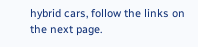hybrid cars, follow the links on the next page.